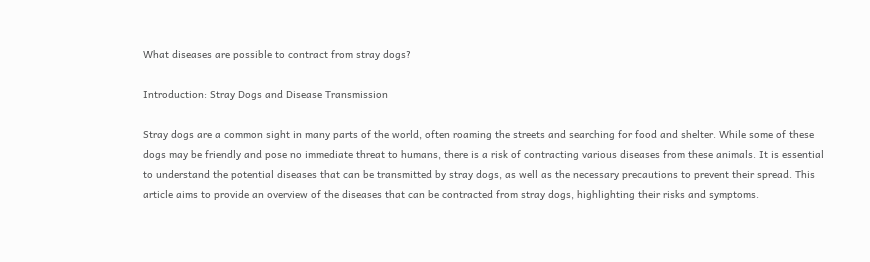What diseases are possible to contract from stray dogs?

Introduction: Stray Dogs and Disease Transmission

Stray dogs are a common sight in many parts of the world, often roaming the streets and searching for food and shelter. While some of these dogs may be friendly and pose no immediate threat to humans, there is a risk of contracting various diseases from these animals. It is essential to understand the potential diseases that can be transmitted by stray dogs, as well as the necessary precautions to prevent their spread. This article aims to provide an overview of the diseases that can be contracted from stray dogs, highlighting their risks and symptoms.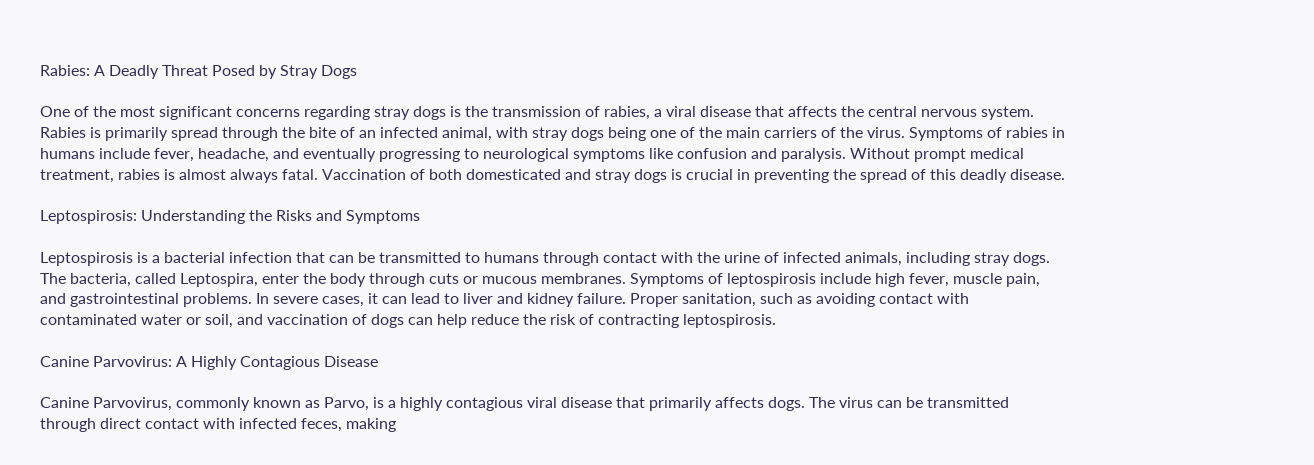Rabies: A Deadly Threat Posed by Stray Dogs

One of the most significant concerns regarding stray dogs is the transmission of rabies, a viral disease that affects the central nervous system. Rabies is primarily spread through the bite of an infected animal, with stray dogs being one of the main carriers of the virus. Symptoms of rabies in humans include fever, headache, and eventually progressing to neurological symptoms like confusion and paralysis. Without prompt medical treatment, rabies is almost always fatal. Vaccination of both domesticated and stray dogs is crucial in preventing the spread of this deadly disease.

Leptospirosis: Understanding the Risks and Symptoms

Leptospirosis is a bacterial infection that can be transmitted to humans through contact with the urine of infected animals, including stray dogs. The bacteria, called Leptospira, enter the body through cuts or mucous membranes. Symptoms of leptospirosis include high fever, muscle pain, and gastrointestinal problems. In severe cases, it can lead to liver and kidney failure. Proper sanitation, such as avoiding contact with contaminated water or soil, and vaccination of dogs can help reduce the risk of contracting leptospirosis.

Canine Parvovirus: A Highly Contagious Disease

Canine Parvovirus, commonly known as Parvo, is a highly contagious viral disease that primarily affects dogs. The virus can be transmitted through direct contact with infected feces, making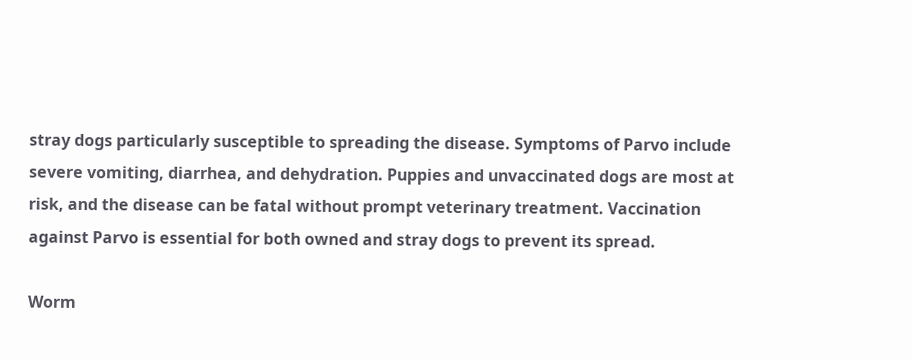stray dogs particularly susceptible to spreading the disease. Symptoms of Parvo include severe vomiting, diarrhea, and dehydration. Puppies and unvaccinated dogs are most at risk, and the disease can be fatal without prompt veterinary treatment. Vaccination against Parvo is essential for both owned and stray dogs to prevent its spread.

Worm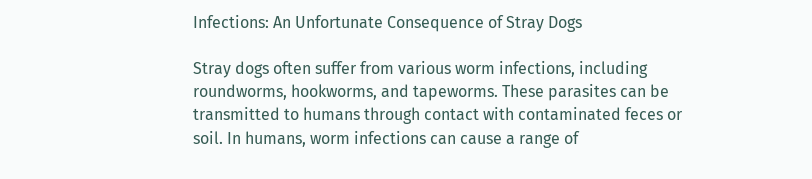Infections: An Unfortunate Consequence of Stray Dogs

Stray dogs often suffer from various worm infections, including roundworms, hookworms, and tapeworms. These parasites can be transmitted to humans through contact with contaminated feces or soil. In humans, worm infections can cause a range of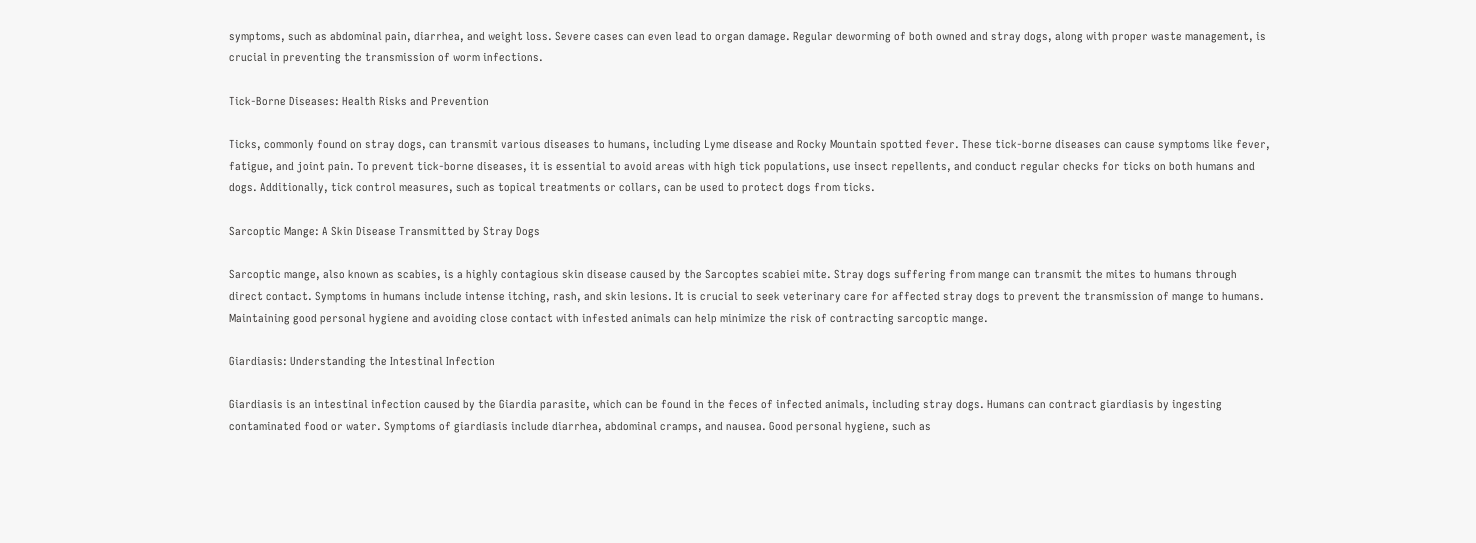symptoms, such as abdominal pain, diarrhea, and weight loss. Severe cases can even lead to organ damage. Regular deworming of both owned and stray dogs, along with proper waste management, is crucial in preventing the transmission of worm infections.

Tick-Borne Diseases: Health Risks and Prevention

Ticks, commonly found on stray dogs, can transmit various diseases to humans, including Lyme disease and Rocky Mountain spotted fever. These tick-borne diseases can cause symptoms like fever, fatigue, and joint pain. To prevent tick-borne diseases, it is essential to avoid areas with high tick populations, use insect repellents, and conduct regular checks for ticks on both humans and dogs. Additionally, tick control measures, such as topical treatments or collars, can be used to protect dogs from ticks.

Sarcoptic Mange: A Skin Disease Transmitted by Stray Dogs

Sarcoptic mange, also known as scabies, is a highly contagious skin disease caused by the Sarcoptes scabiei mite. Stray dogs suffering from mange can transmit the mites to humans through direct contact. Symptoms in humans include intense itching, rash, and skin lesions. It is crucial to seek veterinary care for affected stray dogs to prevent the transmission of mange to humans. Maintaining good personal hygiene and avoiding close contact with infested animals can help minimize the risk of contracting sarcoptic mange.

Giardiasis: Understanding the Intestinal Infection

Giardiasis is an intestinal infection caused by the Giardia parasite, which can be found in the feces of infected animals, including stray dogs. Humans can contract giardiasis by ingesting contaminated food or water. Symptoms of giardiasis include diarrhea, abdominal cramps, and nausea. Good personal hygiene, such as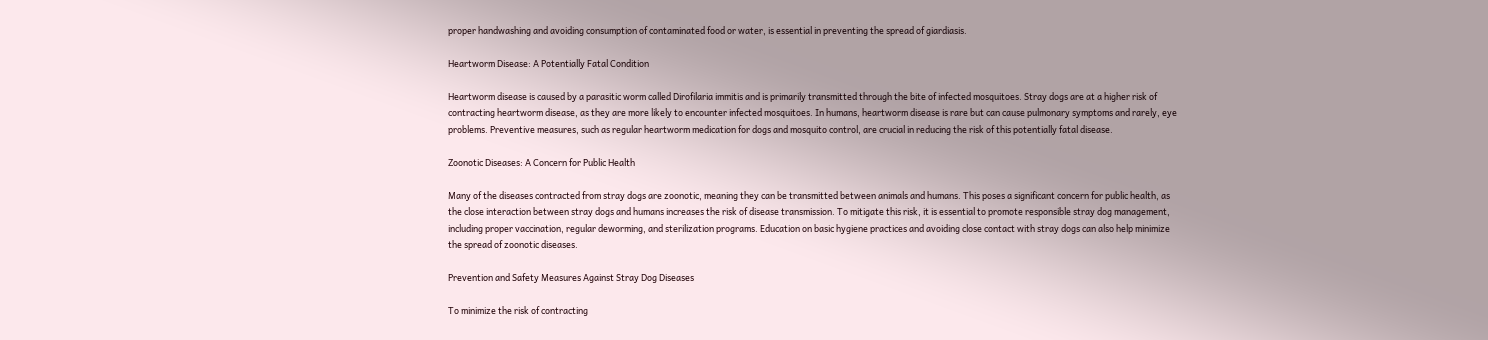proper handwashing and avoiding consumption of contaminated food or water, is essential in preventing the spread of giardiasis.

Heartworm Disease: A Potentially Fatal Condition

Heartworm disease is caused by a parasitic worm called Dirofilaria immitis and is primarily transmitted through the bite of infected mosquitoes. Stray dogs are at a higher risk of contracting heartworm disease, as they are more likely to encounter infected mosquitoes. In humans, heartworm disease is rare but can cause pulmonary symptoms and rarely, eye problems. Preventive measures, such as regular heartworm medication for dogs and mosquito control, are crucial in reducing the risk of this potentially fatal disease.

Zoonotic Diseases: A Concern for Public Health

Many of the diseases contracted from stray dogs are zoonotic, meaning they can be transmitted between animals and humans. This poses a significant concern for public health, as the close interaction between stray dogs and humans increases the risk of disease transmission. To mitigate this risk, it is essential to promote responsible stray dog management, including proper vaccination, regular deworming, and sterilization programs. Education on basic hygiene practices and avoiding close contact with stray dogs can also help minimize the spread of zoonotic diseases.

Prevention and Safety Measures Against Stray Dog Diseases

To minimize the risk of contracting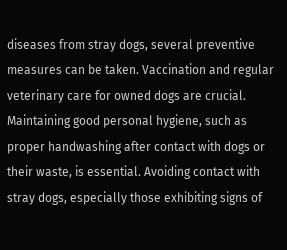diseases from stray dogs, several preventive measures can be taken. Vaccination and regular veterinary care for owned dogs are crucial. Maintaining good personal hygiene, such as proper handwashing after contact with dogs or their waste, is essential. Avoiding contact with stray dogs, especially those exhibiting signs of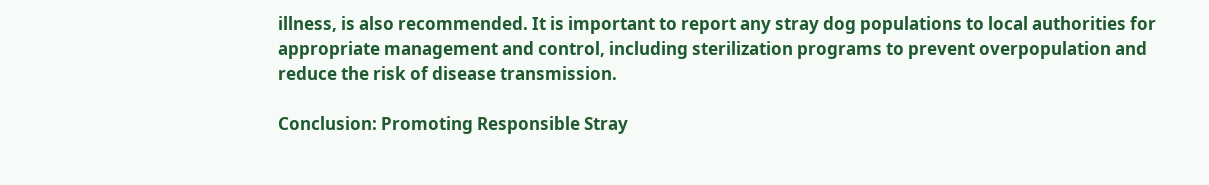illness, is also recommended. It is important to report any stray dog populations to local authorities for appropriate management and control, including sterilization programs to prevent overpopulation and reduce the risk of disease transmission.

Conclusion: Promoting Responsible Stray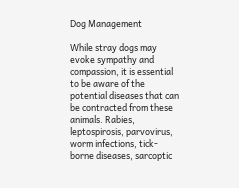Dog Management

While stray dogs may evoke sympathy and compassion, it is essential to be aware of the potential diseases that can be contracted from these animals. Rabies, leptospirosis, parvovirus, worm infections, tick-borne diseases, sarcoptic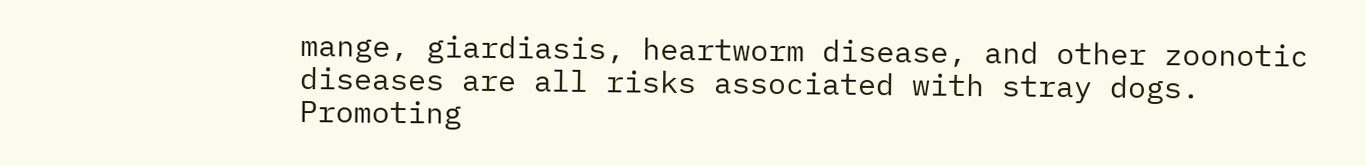mange, giardiasis, heartworm disease, and other zoonotic diseases are all risks associated with stray dogs. Promoting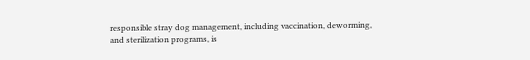responsible stray dog management, including vaccination, deworming, and sterilization programs, is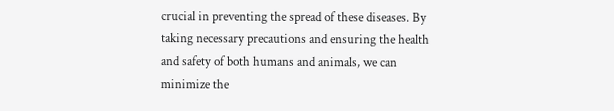crucial in preventing the spread of these diseases. By taking necessary precautions and ensuring the health and safety of both humans and animals, we can minimize the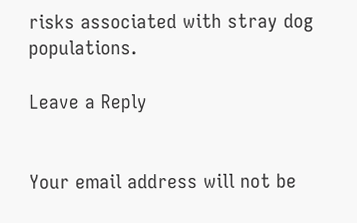risks associated with stray dog populations.

Leave a Reply


Your email address will not be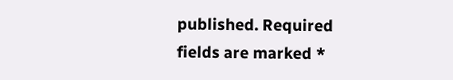published. Required fields are marked *